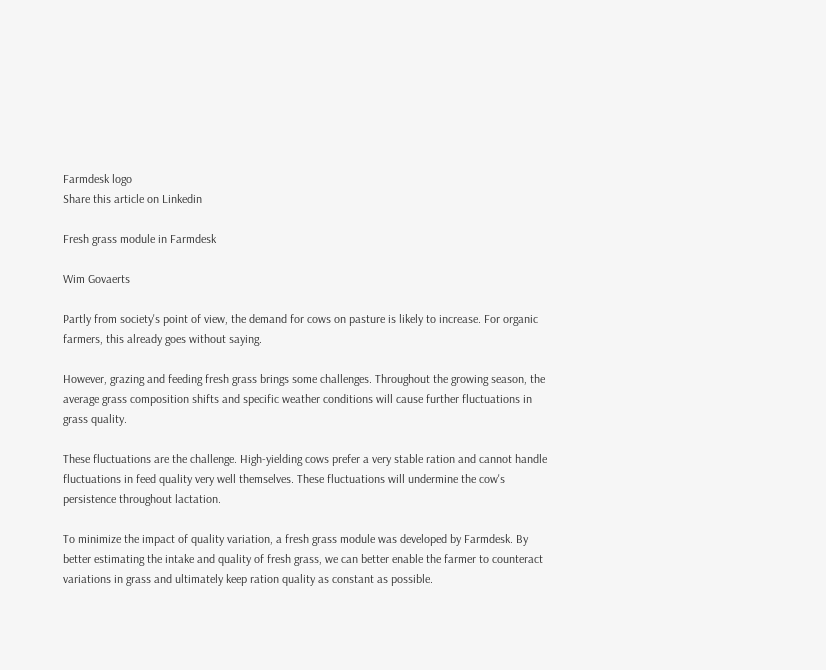Farmdesk logo
Share this article on Linkedin

Fresh grass module in Farmdesk

Wim Govaerts

Partly from society's point of view, the demand for cows on pasture is likely to increase. For organic farmers, this already goes without saying.

However, grazing and feeding fresh grass brings some challenges. Throughout the growing season, the average grass composition shifts and specific weather conditions will cause further fluctuations in grass quality.

These fluctuations are the challenge. High-yielding cows prefer a very stable ration and cannot handle fluctuations in feed quality very well themselves. These fluctuations will undermine the cow's persistence throughout lactation.

To minimize the impact of quality variation, a fresh grass module was developed by Farmdesk. By better estimating the intake and quality of fresh grass, we can better enable the farmer to counteract variations in grass and ultimately keep ration quality as constant as possible.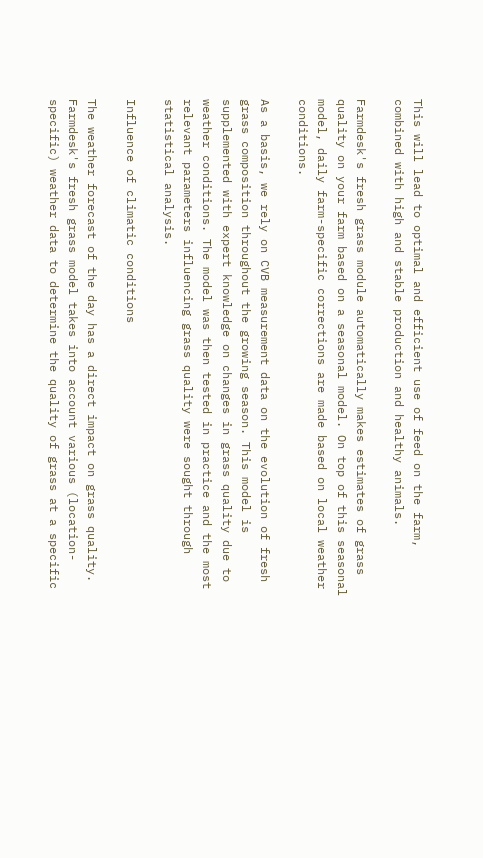This will lead to optimal and efficient use of feed on the farm, combined with high and stable production and healthy animals.

Farmdesk's fresh grass module automatically makes estimates of grass quality on your farm based on a seasonal model. On top of this seasonal model, daily farm-specific corrections are made based on local weather conditions.

As a basis, we rely on CVB measurement data on the evolution of fresh grass composition throughout the growing season. This model is supplemented with expert knowledge on changes in grass quality due to weather conditions. The model was then tested in practice and the most relevant parameters influencing grass quality were sought through statistical analysis.

Influence of climatic conditions

The weather forecast of the day has a direct impact on grass quality. Farmdesk's fresh grass model takes into account various (location-specific) weather data to determine the quality of grass at a specific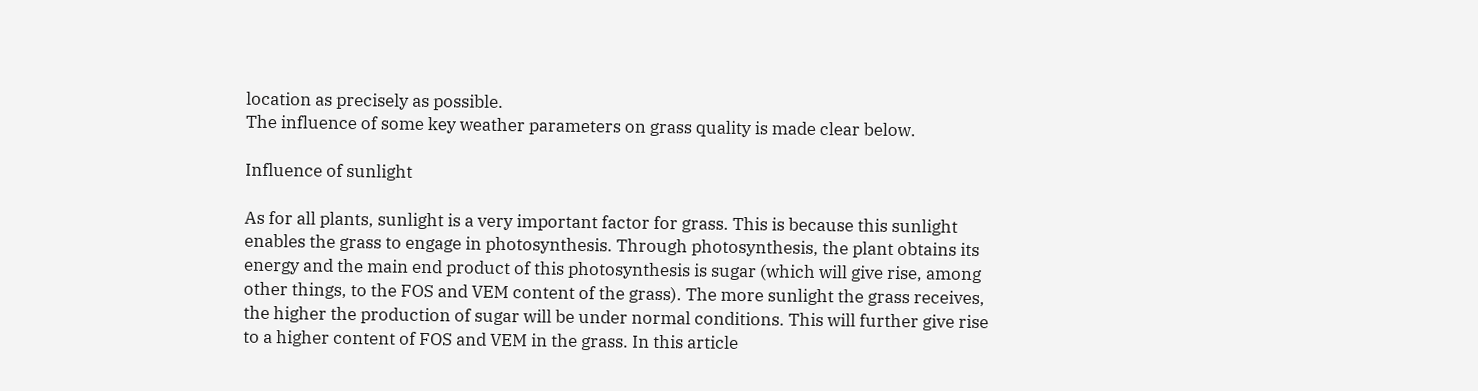location as precisely as possible.
The influence of some key weather parameters on grass quality is made clear below.

Influence of sunlight

As for all plants, sunlight is a very important factor for grass. This is because this sunlight enables the grass to engage in photosynthesis. Through photosynthesis, the plant obtains its energy and the main end product of this photosynthesis is sugar (which will give rise, among other things, to the FOS and VEM content of the grass). The more sunlight the grass receives, the higher the production of sugar will be under normal conditions. This will further give rise to a higher content of FOS and VEM in the grass. In this article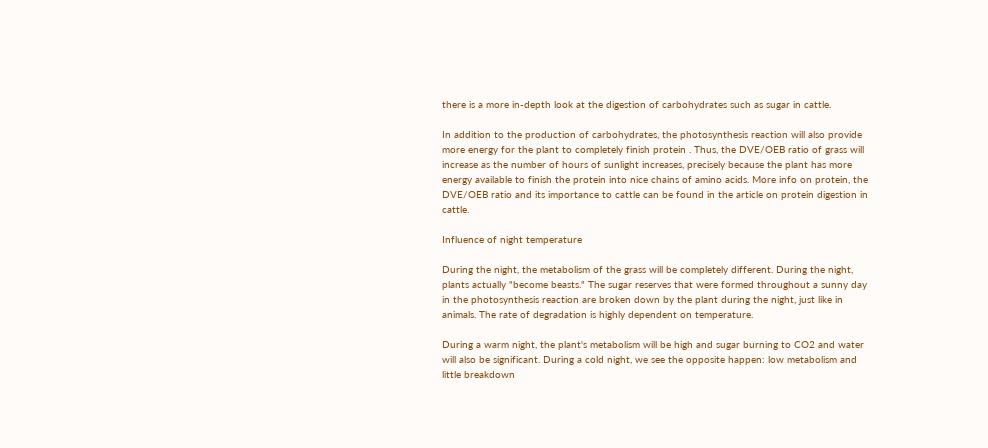there is a more in-depth look at the digestion of carbohydrates such as sugar in cattle.

In addition to the production of carbohydrates, the photosynthesis reaction will also provide more energy for the plant to completely finish protein . Thus, the DVE/OEB ratio of grass will increase as the number of hours of sunlight increases, precisely because the plant has more energy available to finish the protein into nice chains of amino acids. More info on protein, the DVE/OEB ratio and its importance to cattle can be found in the article on protein digestion in cattle.

Influence of night temperature

During the night, the metabolism of the grass will be completely different. During the night, plants actually "become beasts." The sugar reserves that were formed throughout a sunny day in the photosynthesis reaction are broken down by the plant during the night, just like in animals. The rate of degradation is highly dependent on temperature.

During a warm night, the plant's metabolism will be high and sugar burning to CO2 and water will also be significant. During a cold night, we see the opposite happen: low metabolism and little breakdown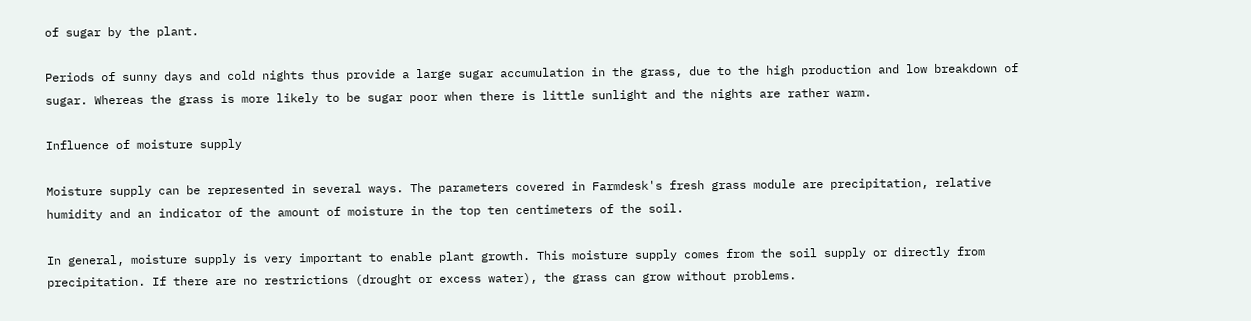of sugar by the plant.

Periods of sunny days and cold nights thus provide a large sugar accumulation in the grass, due to the high production and low breakdown of sugar. Whereas the grass is more likely to be sugar poor when there is little sunlight and the nights are rather warm.

Influence of moisture supply

Moisture supply can be represented in several ways. The parameters covered in Farmdesk's fresh grass module are precipitation, relative humidity and an indicator of the amount of moisture in the top ten centimeters of the soil.

In general, moisture supply is very important to enable plant growth. This moisture supply comes from the soil supply or directly from precipitation. If there are no restrictions (drought or excess water), the grass can grow without problems.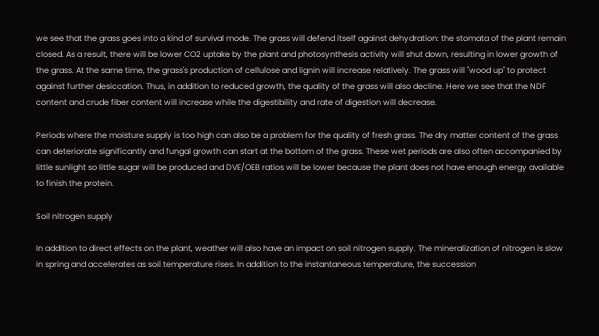we see that the grass goes into a kind of survival mode. The grass will defend itself against dehydration: the stomata of the plant remain closed. As a result, there will be lower CO2 uptake by the plant and photosynthesis activity will shut down, resulting in lower growth of the grass. At the same time, the grass's production of cellulose and lignin will increase relatively. The grass will "wood up" to protect against further desiccation. Thus, in addition to reduced growth, the quality of the grass will also decline. Here we see that the NDF content and crude fiber content will increase while the digestibility and rate of digestion will decrease.

Periods where the moisture supply is too high can also be a problem for the quality of fresh grass. The dry matter content of the grass can deteriorate significantly and fungal growth can start at the bottom of the grass. These wet periods are also often accompanied by little sunlight so little sugar will be produced and DVE/OEB ratios will be lower because the plant does not have enough energy available to finish the protein.

Soil nitrogen supply

In addition to direct effects on the plant, weather will also have an impact on soil nitrogen supply. The mineralization of nitrogen is slow in spring and accelerates as soil temperature rises. In addition to the instantaneous temperature, the succession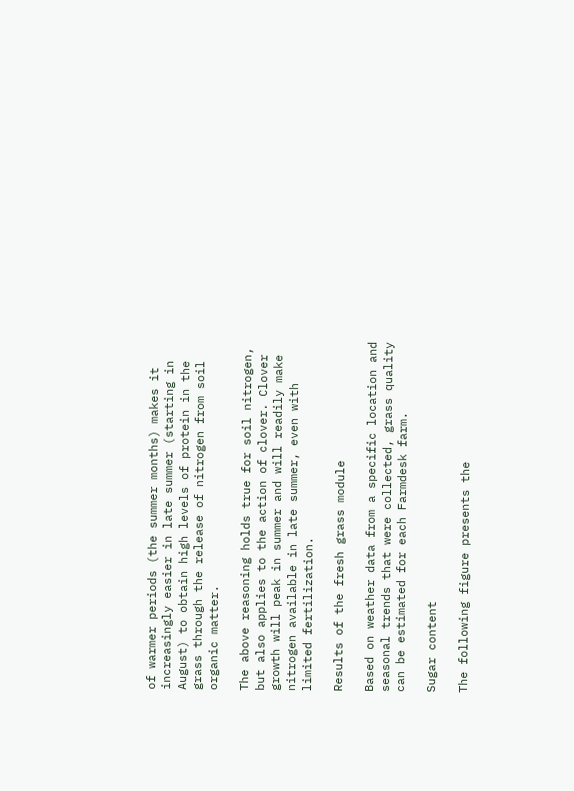of warmer periods (the summer months) makes it increasingly easier in late summer (starting in August) to obtain high levels of protein in the grass through the release of nitrogen from soil organic matter.

The above reasoning holds true for soil nitrogen, but also applies to the action of clover. Clover growth will peak in summer and will readily make nitrogen available in late summer, even with limited fertilization.

Results of the fresh grass module

Based on weather data from a specific location and seasonal trends that were collected, grass quality can be estimated for each Farmdesk farm.

Sugar content

The following figure presents the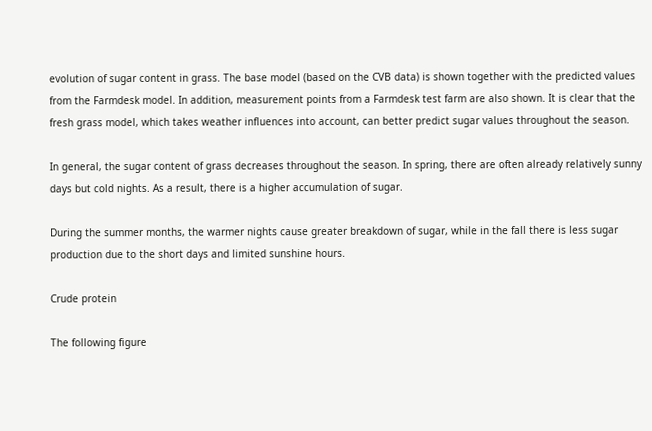evolution of sugar content in grass. The base model (based on the CVB data) is shown together with the predicted values from the Farmdesk model. In addition, measurement points from a Farmdesk test farm are also shown. It is clear that the fresh grass model, which takes weather influences into account, can better predict sugar values throughout the season.

In general, the sugar content of grass decreases throughout the season. In spring, there are often already relatively sunny days but cold nights. As a result, there is a higher accumulation of sugar.

During the summer months, the warmer nights cause greater breakdown of sugar, while in the fall there is less sugar production due to the short days and limited sunshine hours.

Crude protein

The following figure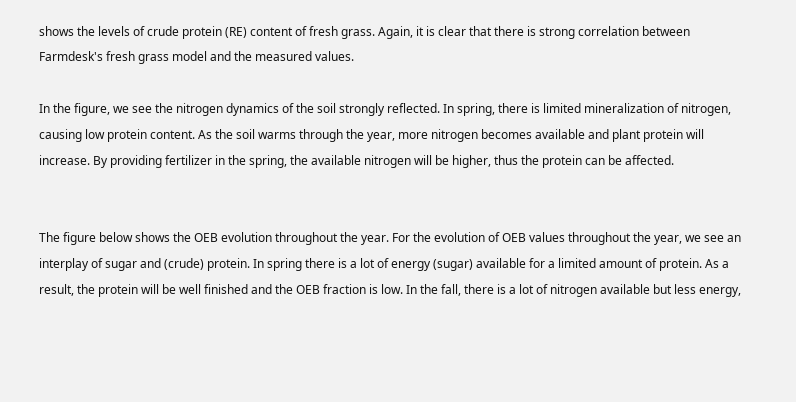shows the levels of crude protein (RE) content of fresh grass. Again, it is clear that there is strong correlation between Farmdesk's fresh grass model and the measured values.

In the figure, we see the nitrogen dynamics of the soil strongly reflected. In spring, there is limited mineralization of nitrogen, causing low protein content. As the soil warms through the year, more nitrogen becomes available and plant protein will increase. By providing fertilizer in the spring, the available nitrogen will be higher, thus the protein can be affected.


The figure below shows the OEB evolution throughout the year. For the evolution of OEB values throughout the year, we see an interplay of sugar and (crude) protein. In spring there is a lot of energy (sugar) available for a limited amount of protein. As a result, the protein will be well finished and the OEB fraction is low. In the fall, there is a lot of nitrogen available but less energy,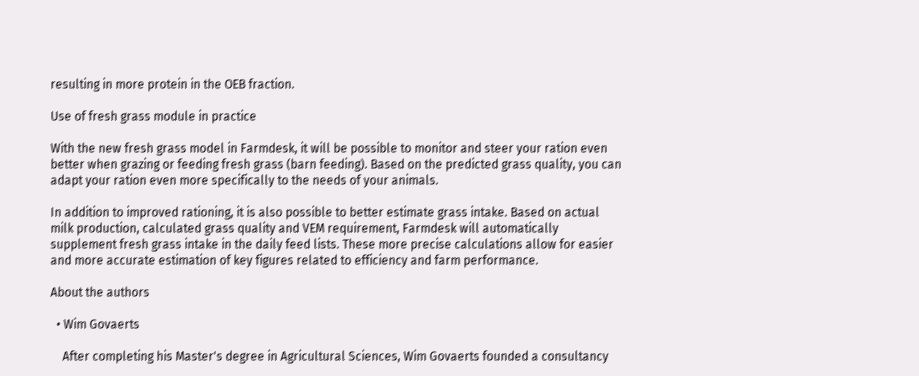resulting in more protein in the OEB fraction.

Use of fresh grass module in practice

With the new fresh grass model in Farmdesk, it will be possible to monitor and steer your ration even better when grazing or feeding fresh grass (barn feeding). Based on the predicted grass quality, you can adapt your ration even more specifically to the needs of your animals.

In addition to improved rationing, it is also possible to better estimate grass intake. Based on actual milk production, calculated grass quality and VEM requirement, Farmdesk will automatically supplement fresh grass intake in the daily feed lists. These more precise calculations allow for easier and more accurate estimation of key figures related to efficiency and farm performance.

About the authors

  • Wim Govaerts

    After completing his Master's degree in Agricultural Sciences, Wim Govaerts founded a consultancy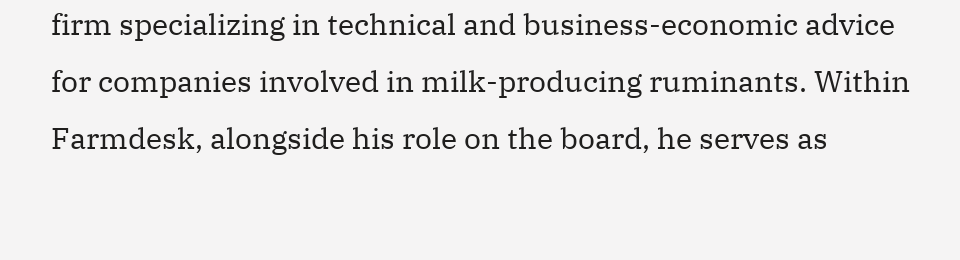firm specializing in technical and business-economic advice for companies involved in milk-producing ruminants. Within Farmdesk, alongside his role on the board, he serves as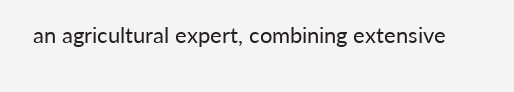an agricultural expert, combining extensive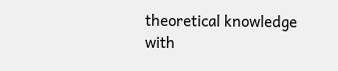theoretical knowledge with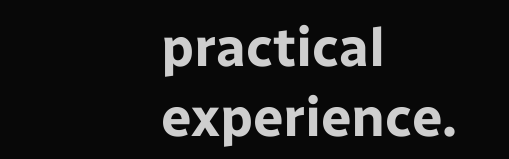practical experience.